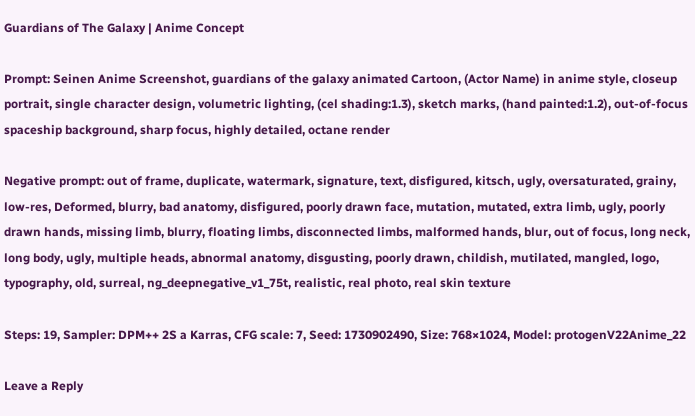Guardians of The Galaxy | Anime Concept

Prompt: Seinen Anime Screenshot, guardians of the galaxy animated Cartoon, (Actor Name) in anime style, closeup portrait, single character design, volumetric lighting, (cel shading:1.3), sketch marks, (hand painted:1.2), out-of-focus spaceship background, sharp focus, highly detailed, octane render

Negative prompt: out of frame, duplicate, watermark, signature, text, disfigured, kitsch, ugly, oversaturated, grainy, low-res, Deformed, blurry, bad anatomy, disfigured, poorly drawn face, mutation, mutated, extra limb, ugly, poorly drawn hands, missing limb, blurry, floating limbs, disconnected limbs, malformed hands, blur, out of focus, long neck, long body, ugly, multiple heads, abnormal anatomy, disgusting, poorly drawn, childish, mutilated, mangled, logo, typography, old, surreal, ng_deepnegative_v1_75t, realistic, real photo, real skin texture

Steps: 19, Sampler: DPM++ 2S a Karras, CFG scale: 7, Seed: 1730902490, Size: 768×1024, Model: protogenV22Anime_22

Leave a Reply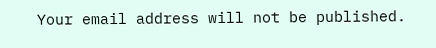Your email address will not be published.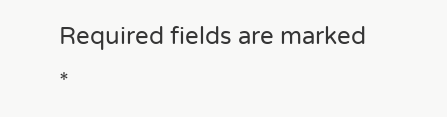Required fields are marked *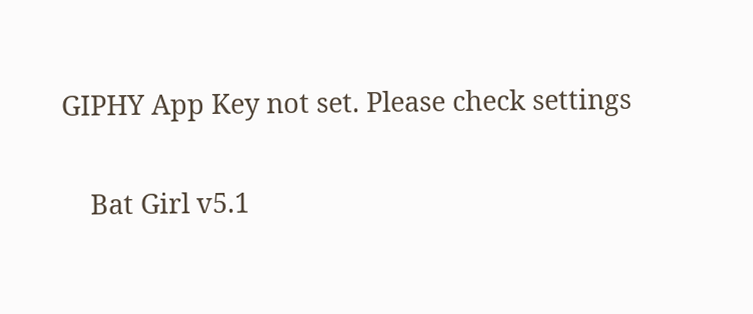GIPHY App Key not set. Please check settings

    Bat Girl v5.1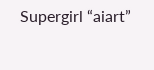Supergirl “aiart”